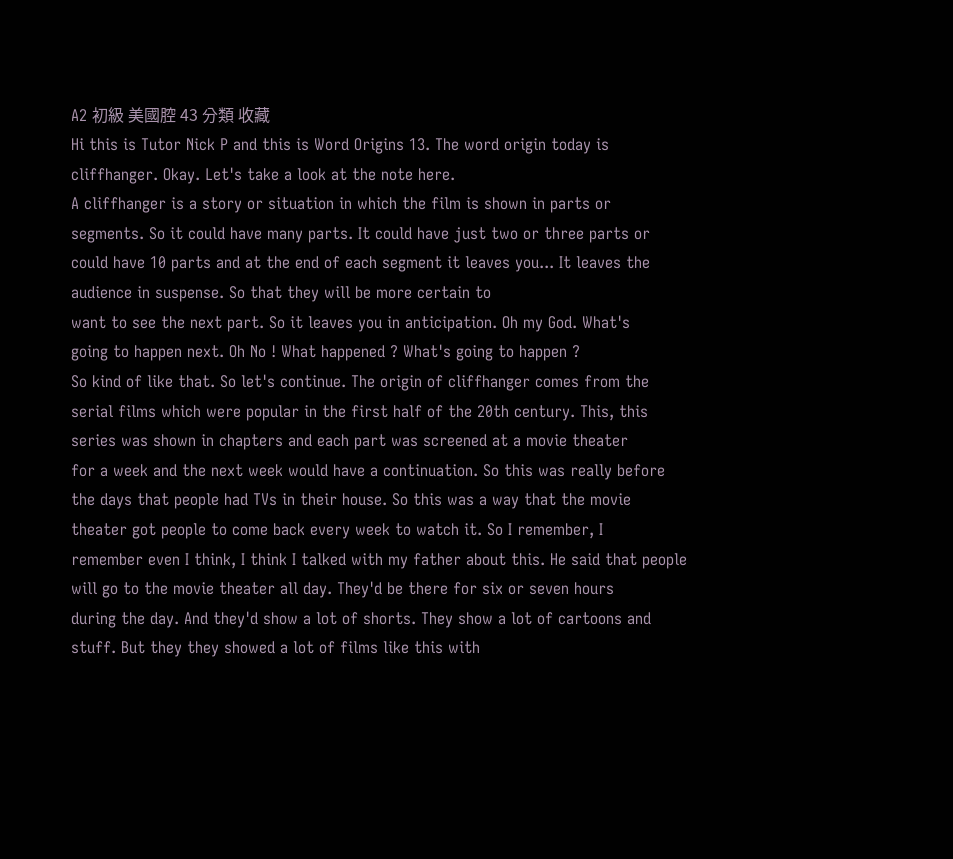A2 初級 美國腔 43 分類 收藏
Hi this is Tutor Nick P and this is Word Origins 13. The word origin today is
cliffhanger. Okay. Let's take a look at the note here.
A cliffhanger is a story or situation in which the film is shown in parts or
segments. So it could have many parts. It could have just two or three parts or
could have 10 parts and at the end of each segment it leaves you... It leaves the
audience in suspense. So that they will be more certain to
want to see the next part. So it leaves you in anticipation. Oh my God. What's
going to happen next. Oh No ! What happened ? What's going to happen ?
So kind of like that. So let's continue. The origin of cliffhanger comes from the
serial films which were popular in the first half of the 20th century. This, this
series was shown in chapters and each part was screened at a movie theater
for a week and the next week would have a continuation. So this was really before
the days that people had TVs in their house. So this was a way that the movie
theater got people to come back every week to watch it. So I remember, I
remember even I think, I think I talked with my father about this. He said that people
will go to the movie theater all day. They'd be there for six or seven hours
during the day. And they'd show a lot of shorts. They show a lot of cartoons and
stuff. But they they showed a lot of films like this with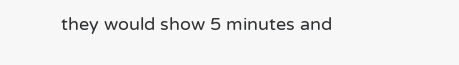they would show 5 minutes and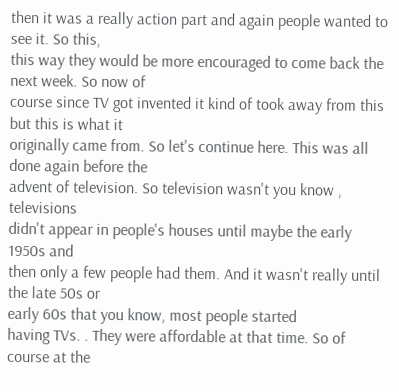then it was a really action part and again people wanted to see it. So this,
this way they would be more encouraged to come back the next week. So now of
course since TV got invented it kind of took away from this but this is what it
originally came from. So let's continue here. This was all done again before the
advent of television. So television wasn't you know , televisions
didn't appear in people's houses until maybe the early 1950s and
then only a few people had them. And it wasn't really until the late 50s or
early 60s that you know, most people started
having TVs. . They were affordable at that time. So of course at the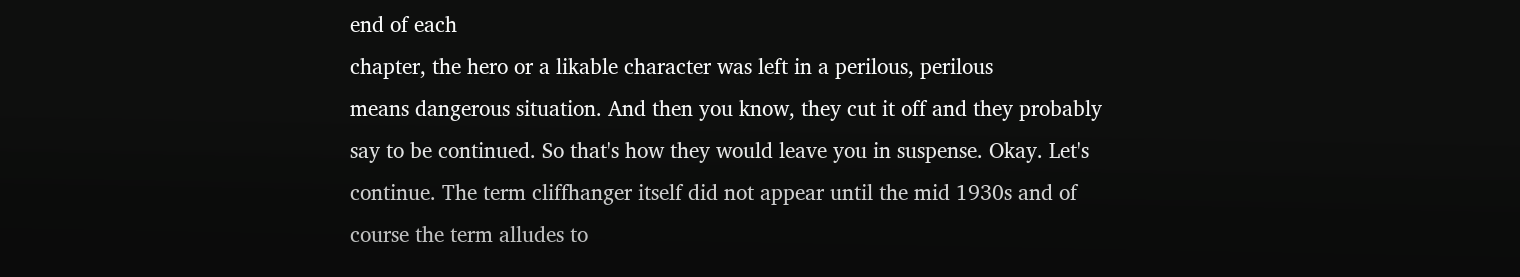end of each
chapter, the hero or a likable character was left in a perilous, perilous
means dangerous situation. And then you know, they cut it off and they probably
say to be continued. So that's how they would leave you in suspense. Okay. Let's
continue. The term cliffhanger itself did not appear until the mid 1930s and of
course the term alludes to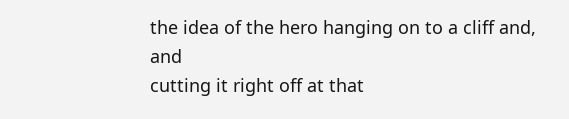the idea of the hero hanging on to a cliff and, and
cutting it right off at that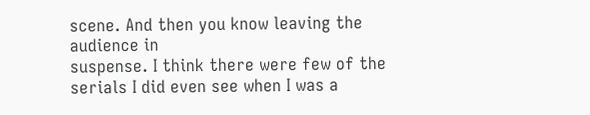scene. And then you know leaving the audience in
suspense. I think there were few of the serials I did even see when I was a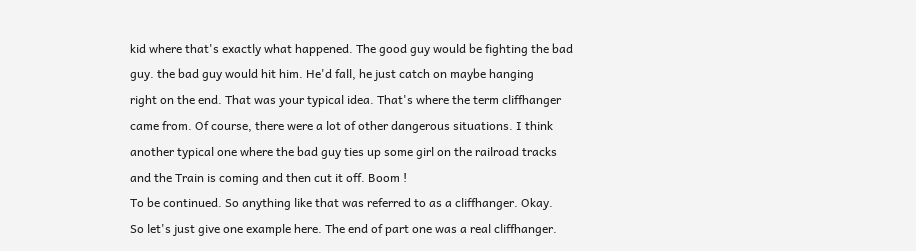kid where that's exactly what happened. The good guy would be fighting the bad
guy. the bad guy would hit him. He'd fall, he just catch on maybe hanging
right on the end. That was your typical idea. That's where the term cliffhanger
came from. Of course, there were a lot of other dangerous situations. I think
another typical one where the bad guy ties up some girl on the railroad tracks
and the Train is coming and then cut it off. Boom !
To be continued. So anything like that was referred to as a cliffhanger. Okay.
So let's just give one example here. The end of part one was a real cliffhanger.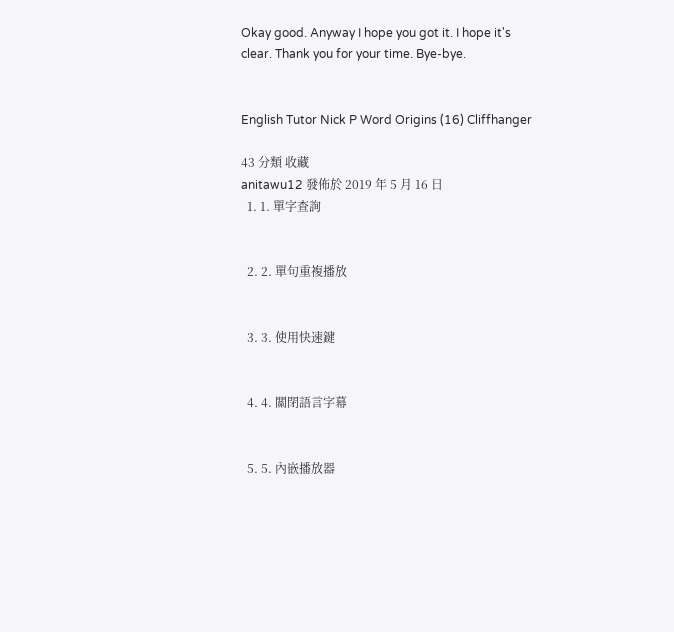Okay good. Anyway I hope you got it. I hope it's
clear. Thank you for your time. Bye-bye.


English Tutor Nick P Word Origins (16) Cliffhanger

43 分類 收藏
anitawu12 發佈於 2019 年 5 月 16 日
  1. 1. 單字查詢


  2. 2. 單句重複播放


  3. 3. 使用快速鍵


  4. 4. 關閉語言字幕


  5. 5. 內嵌播放器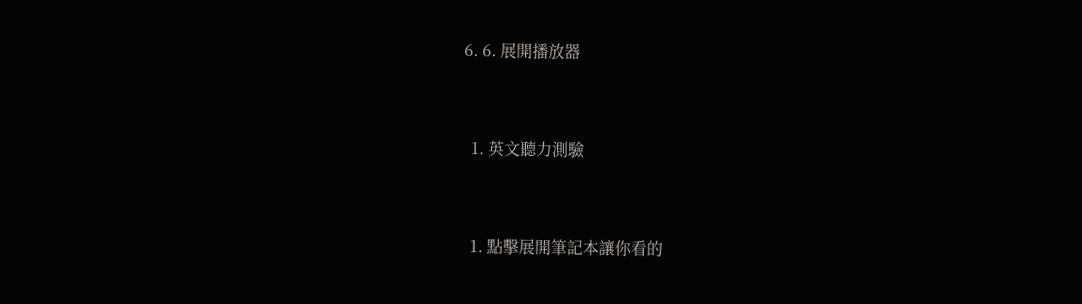6. 6. 展開播放器


  1. 英文聽力測驗


  1. 點擊展開筆記本讓你看的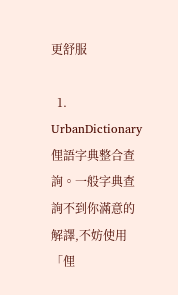更舒服

  1. UrbanDictionary 俚語字典整合查詢。一般字典查詢不到你滿意的解譯,不妨使用「俚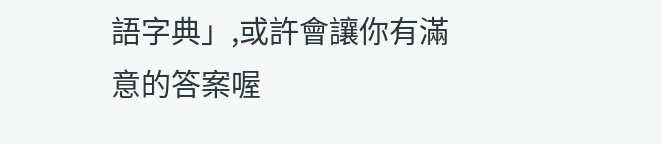語字典」,或許會讓你有滿意的答案喔